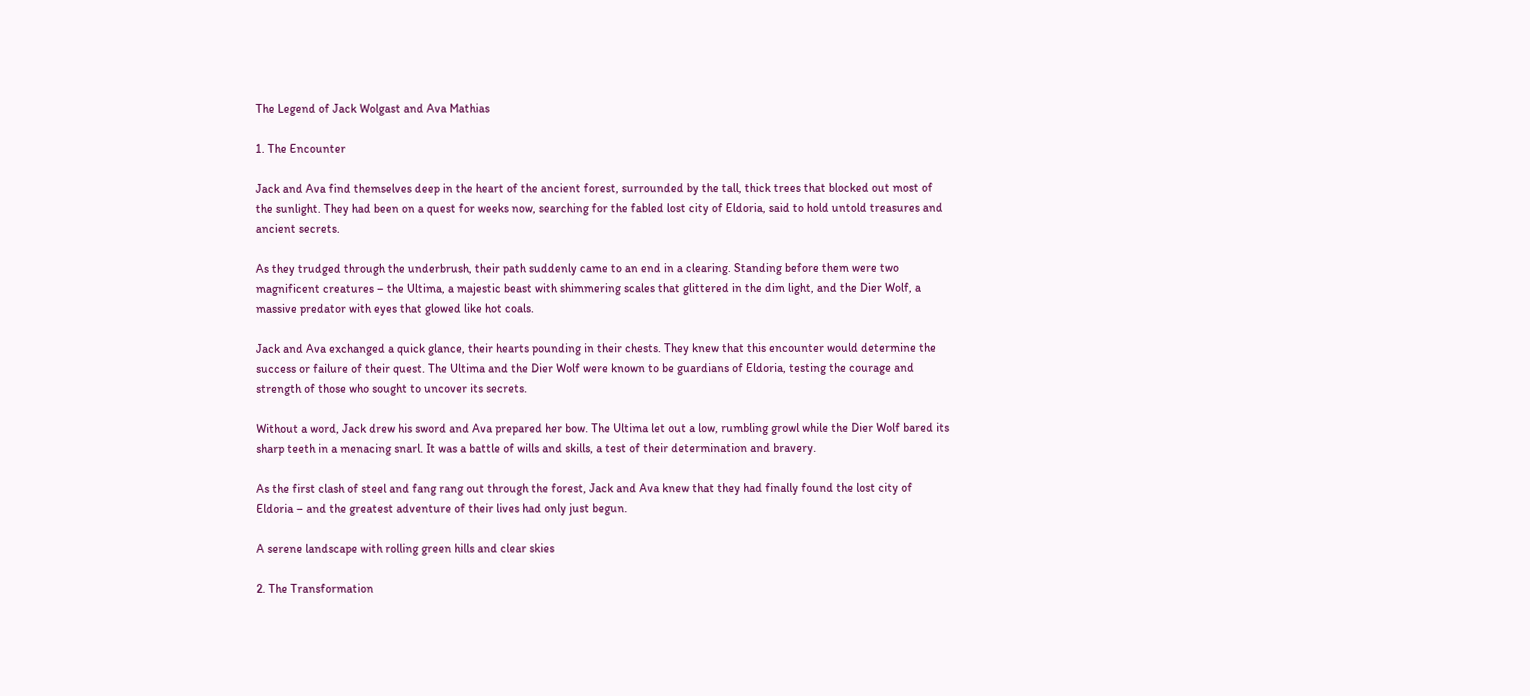The Legend of Jack Wolgast and Ava Mathias

1. The Encounter

Jack and Ava find themselves deep in the heart of the ancient forest, surrounded by the tall, thick trees that blocked out most of the sunlight. They had been on a quest for weeks now, searching for the fabled lost city of Eldoria, said to hold untold treasures and ancient secrets.

As they trudged through the underbrush, their path suddenly came to an end in a clearing. Standing before them were two magnificent creatures – the Ultima, a majestic beast with shimmering scales that glittered in the dim light, and the Dier Wolf, a massive predator with eyes that glowed like hot coals.

Jack and Ava exchanged a quick glance, their hearts pounding in their chests. They knew that this encounter would determine the success or failure of their quest. The Ultima and the Dier Wolf were known to be guardians of Eldoria, testing the courage and strength of those who sought to uncover its secrets.

Without a word, Jack drew his sword and Ava prepared her bow. The Ultima let out a low, rumbling growl while the Dier Wolf bared its sharp teeth in a menacing snarl. It was a battle of wills and skills, a test of their determination and bravery.

As the first clash of steel and fang rang out through the forest, Jack and Ava knew that they had finally found the lost city of Eldoria – and the greatest adventure of their lives had only just begun.

A serene landscape with rolling green hills and clear skies

2. The Transformation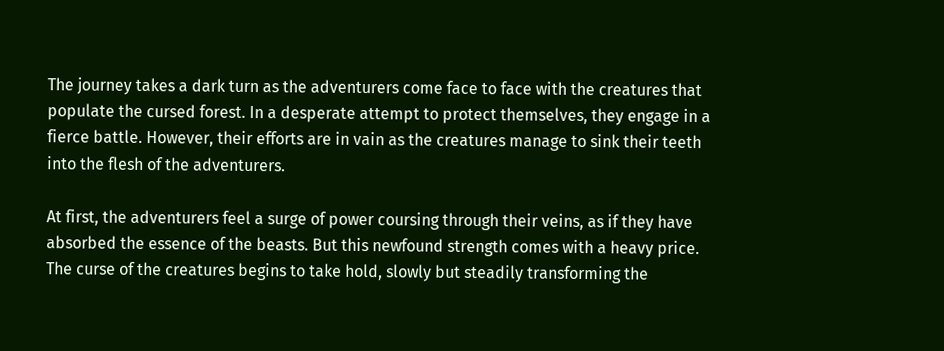The journey takes a dark turn as the adventurers come face to face with the creatures that populate the cursed forest. In a desperate attempt to protect themselves, they engage in a fierce battle. However, their efforts are in vain as the creatures manage to sink their teeth into the flesh of the adventurers.

At first, the adventurers feel a surge of power coursing through their veins, as if they have absorbed the essence of the beasts. But this newfound strength comes with a heavy price. The curse of the creatures begins to take hold, slowly but steadily transforming the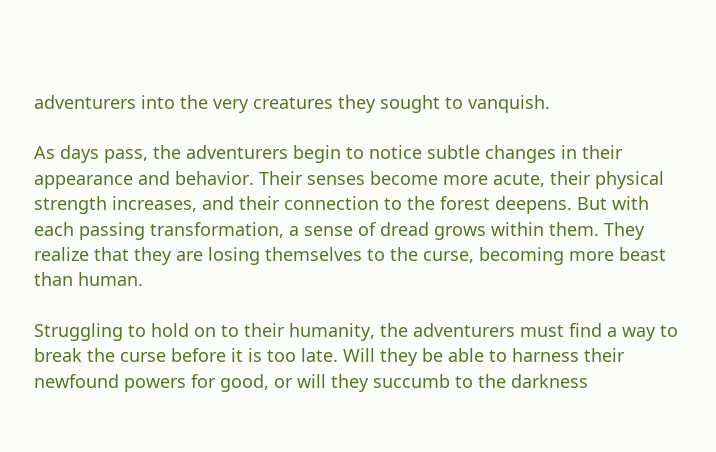adventurers into the very creatures they sought to vanquish.

As days pass, the adventurers begin to notice subtle changes in their appearance and behavior. Their senses become more acute, their physical strength increases, and their connection to the forest deepens. But with each passing transformation, a sense of dread grows within them. They realize that they are losing themselves to the curse, becoming more beast than human.

Struggling to hold on to their humanity, the adventurers must find a way to break the curse before it is too late. Will they be able to harness their newfound powers for good, or will they succumb to the darkness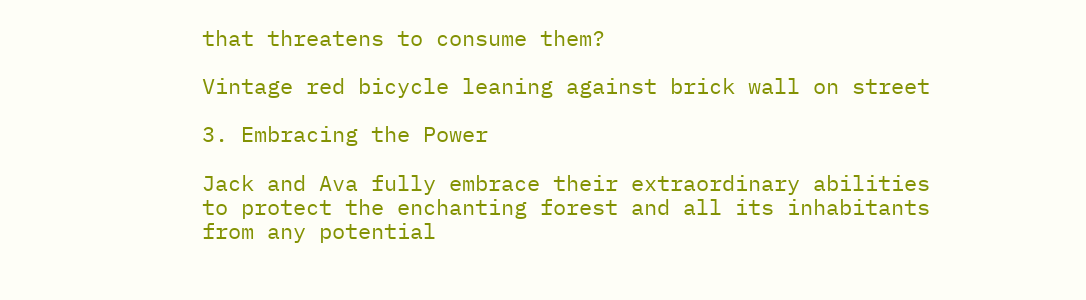that threatens to consume them?

Vintage red bicycle leaning against brick wall on street

3. Embracing the Power

Jack and Ava fully embrace their extraordinary abilities to protect the enchanting forest and all its inhabitants from any potential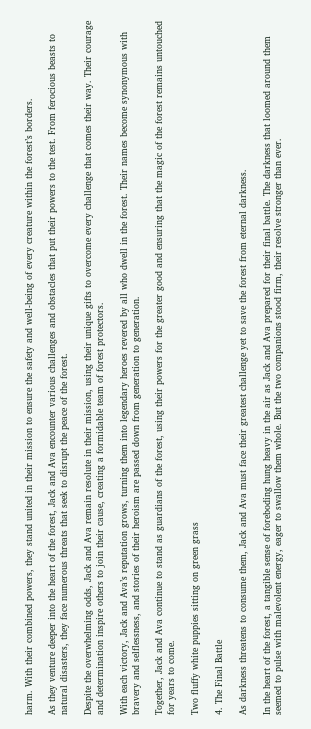harm. With their combined powers, they stand united in their mission to ensure the safety and well-being of every creature within the forest’s borders.

As they venture deeper into the heart of the forest, Jack and Ava encounter various challenges and obstacles that put their powers to the test. From ferocious beasts to natural disasters, they face numerous threats that seek to disrupt the peace of the forest.

Despite the overwhelming odds, Jack and Ava remain resolute in their mission, using their unique gifts to overcome every challenge that comes their way. Their courage and determination inspire others to join their cause, creating a formidable team of forest protectors.

With each victory, Jack and Ava’s reputation grows, turning them into legendary heroes revered by all who dwell in the forest. Their names become synonymous with bravery and selflessness, and stories of their heroism are passed down from generation to generation.

Together, Jack and Ava continue to stand as guardians of the forest, using their powers for the greater good and ensuring that the magic of the forest remains untouched for years to come.

Two fluffy white puppies sitting on green grass

4. The Final Battle

As darkness threatens to consume them, Jack and Ava must face their greatest challenge yet to save the forest from eternal darkness.

In the heart of the forest, a tangible sense of foreboding hung heavy in the air as Jack and Ava prepared for their final battle. The darkness that loomed around them seemed to pulse with malevolent energy, eager to swallow them whole. But the two companions stood firm, their resolve stronger than ever.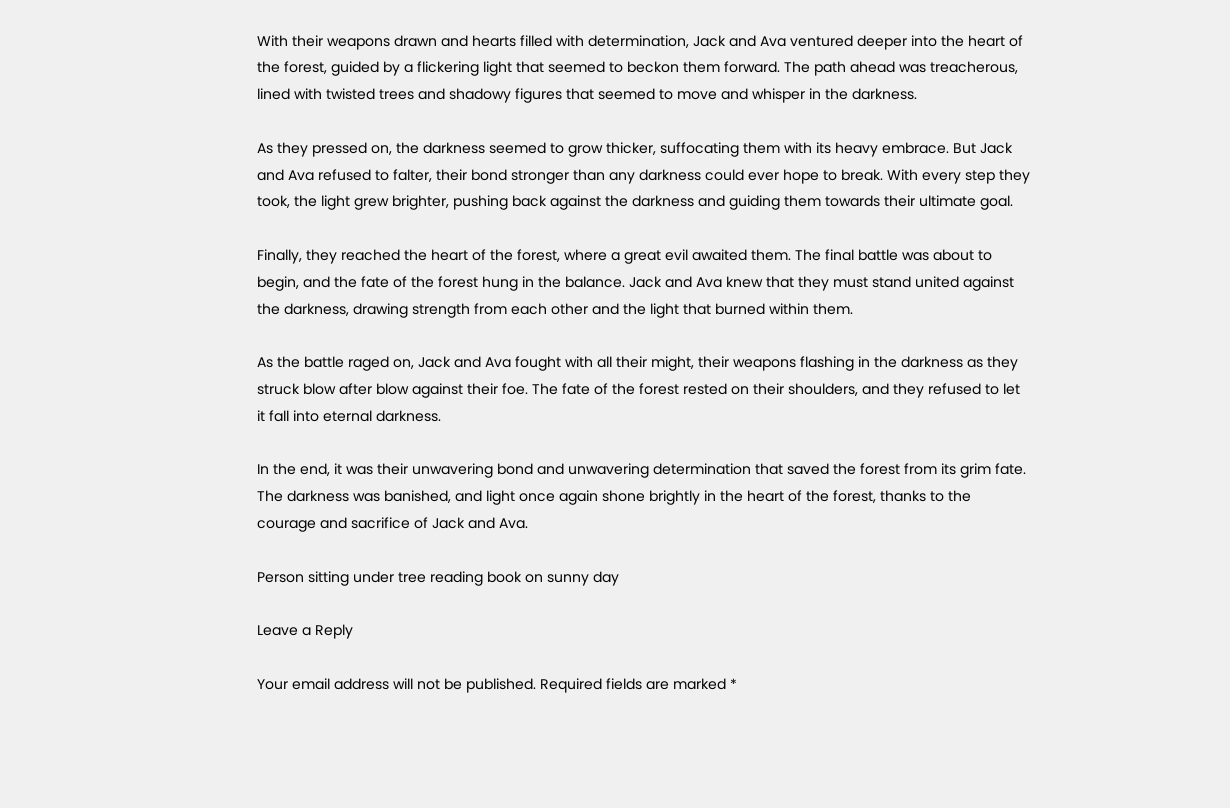With their weapons drawn and hearts filled with determination, Jack and Ava ventured deeper into the heart of the forest, guided by a flickering light that seemed to beckon them forward. The path ahead was treacherous, lined with twisted trees and shadowy figures that seemed to move and whisper in the darkness.

As they pressed on, the darkness seemed to grow thicker, suffocating them with its heavy embrace. But Jack and Ava refused to falter, their bond stronger than any darkness could ever hope to break. With every step they took, the light grew brighter, pushing back against the darkness and guiding them towards their ultimate goal.

Finally, they reached the heart of the forest, where a great evil awaited them. The final battle was about to begin, and the fate of the forest hung in the balance. Jack and Ava knew that they must stand united against the darkness, drawing strength from each other and the light that burned within them.

As the battle raged on, Jack and Ava fought with all their might, their weapons flashing in the darkness as they struck blow after blow against their foe. The fate of the forest rested on their shoulders, and they refused to let it fall into eternal darkness.

In the end, it was their unwavering bond and unwavering determination that saved the forest from its grim fate. The darkness was banished, and light once again shone brightly in the heart of the forest, thanks to the courage and sacrifice of Jack and Ava.

Person sitting under tree reading book on sunny day

Leave a Reply

Your email address will not be published. Required fields are marked *